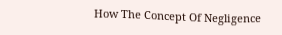How The Concept Of Negligence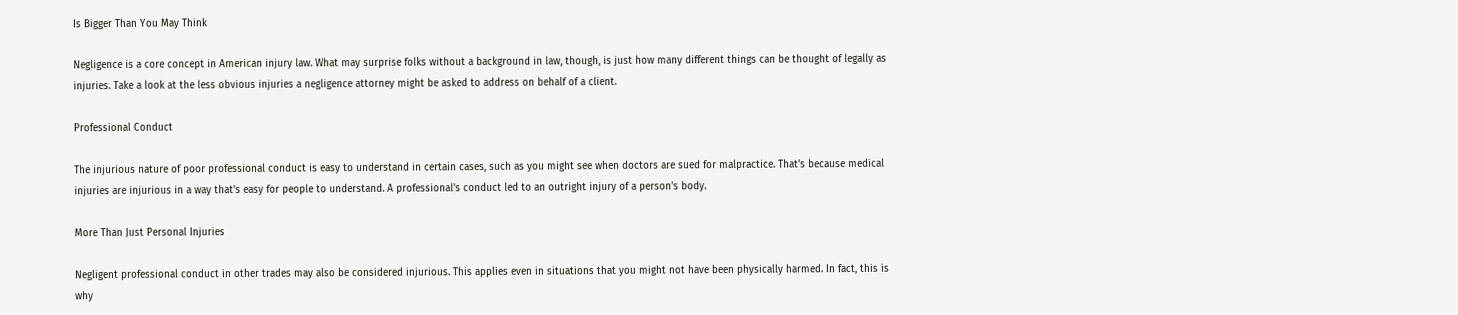Is Bigger Than You May Think

Negligence is a core concept in American injury law. What may surprise folks without a background in law, though, is just how many different things can be thought of legally as injuries. Take a look at the less obvious injuries a negligence attorney might be asked to address on behalf of a client.

Professional Conduct

The injurious nature of poor professional conduct is easy to understand in certain cases, such as you might see when doctors are sued for malpractice. That's because medical injuries are injurious in a way that's easy for people to understand. A professional's conduct led to an outright injury of a person's body.

More Than Just Personal Injuries

Negligent professional conduct in other trades may also be considered injurious. This applies even in situations that you might not have been physically harmed. In fact, this is why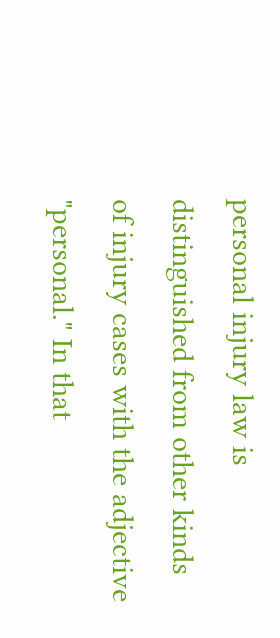personal injury law is distinguished from other kinds of injury cases with the adjective "personal." In that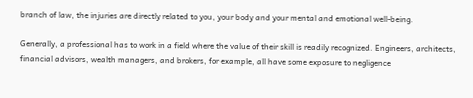branch of law, the injuries are directly related to you, your body and your mental and emotional well-being.

Generally, a professional has to work in a field where the value of their skill is readily recognized. Engineers, architects, financial advisors, wealth managers, and brokers, for example, all have some exposure to negligence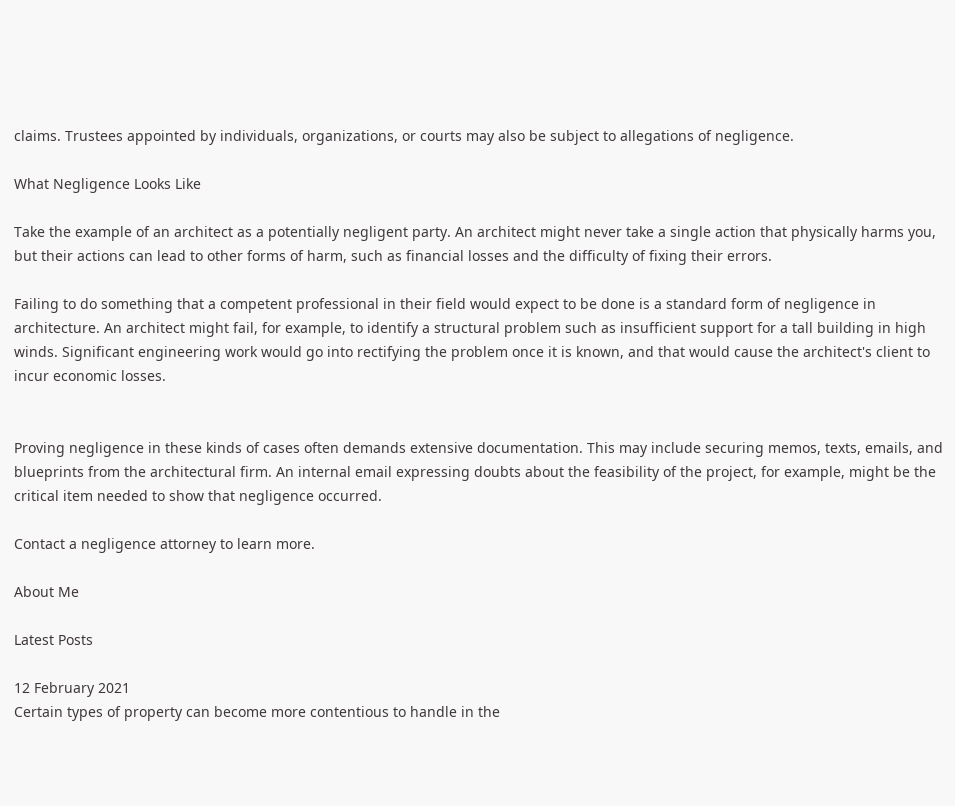claims. Trustees appointed by individuals, organizations, or courts may also be subject to allegations of negligence.

What Negligence Looks Like

Take the example of an architect as a potentially negligent party. An architect might never take a single action that physically harms you, but their actions can lead to other forms of harm, such as financial losses and the difficulty of fixing their errors.

Failing to do something that a competent professional in their field would expect to be done is a standard form of negligence in architecture. An architect might fail, for example, to identify a structural problem such as insufficient support for a tall building in high winds. Significant engineering work would go into rectifying the problem once it is known, and that would cause the architect's client to incur economic losses.


Proving negligence in these kinds of cases often demands extensive documentation. This may include securing memos, texts, emails, and blueprints from the architectural firm. An internal email expressing doubts about the feasibility of the project, for example, might be the critical item needed to show that negligence occurred.

Contact a negligence attorney to learn more.

About Me

Latest Posts

12 February 2021
Certain types of property can become more contentious to handle in the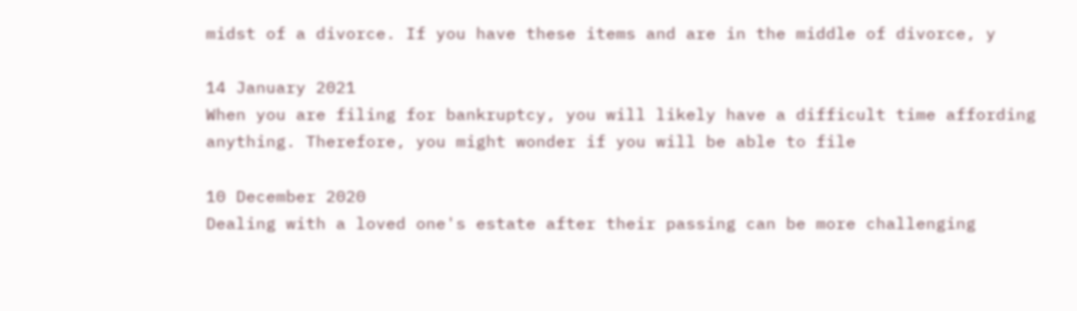midst of a divorce. If you have these items and are in the middle of divorce, y

14 January 2021
When you are filing for bankruptcy, you will likely have a difficult time affording anything. Therefore, you might wonder if you will be able to file

10 December 2020
Dealing with a loved one's estate after their passing can be more challenging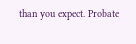than you expect. Probate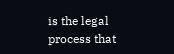is the legal process that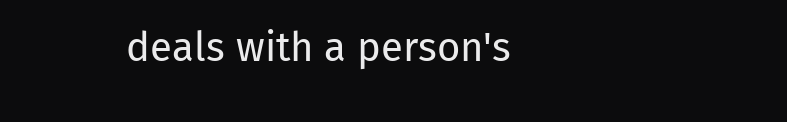deals with a person's